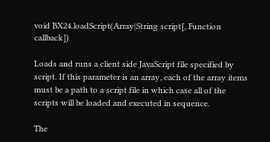void BX24.loadScript(Array|String script[, Function callback])

Loads and runs a client side JavaScript file specified by script. If this parameter is an array, each of the array items must be a path to a script file in which case all of the scripts will be loaded and executed in sequence.

The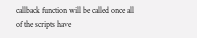callback function will be called once all of the scripts have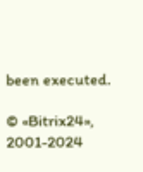been executed.

© «Bitrix24», 2001-2024